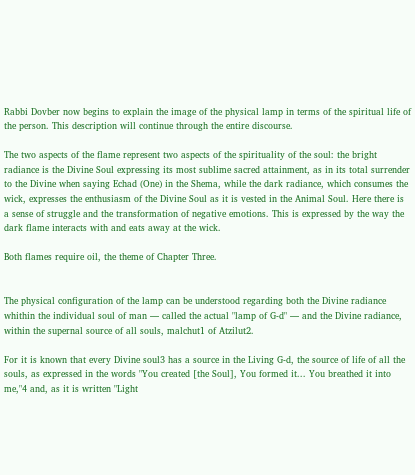Rabbi Dovber now begins to explain the image of the physical lamp in terms of the spiritual life of the person. This description will continue through the entire discourse.

The two aspects of the flame represent two aspects of the spirituality of the soul: the bright radiance is the Divine Soul expressing its most sublime sacred attainment, as in its total surrender to the Divine when saying Echad (One) in the Shema, while the dark radiance, which consumes the wick, expresses the enthusiasm of the Divine Soul as it is vested in the Animal Soul. Here there is a sense of struggle and the transformation of negative emotions. This is expressed by the way the dark flame interacts with and eats away at the wick.

Both flames require oil, the theme of Chapter Three.


The physical configuration of the lamp can be understood regarding both the Divine radiance whithin the individual soul of man — called the actual "lamp of G‑d" — and the Divine radiance, within the supernal source of all souls, malchut1 of Atzilut2.

For it is known that every Divine soul3 has a source in the Living G‑d, the source of life of all the souls, as expressed in the words "You created [the Soul], You formed it... You breathed it into me,"4 and, as it is written "Light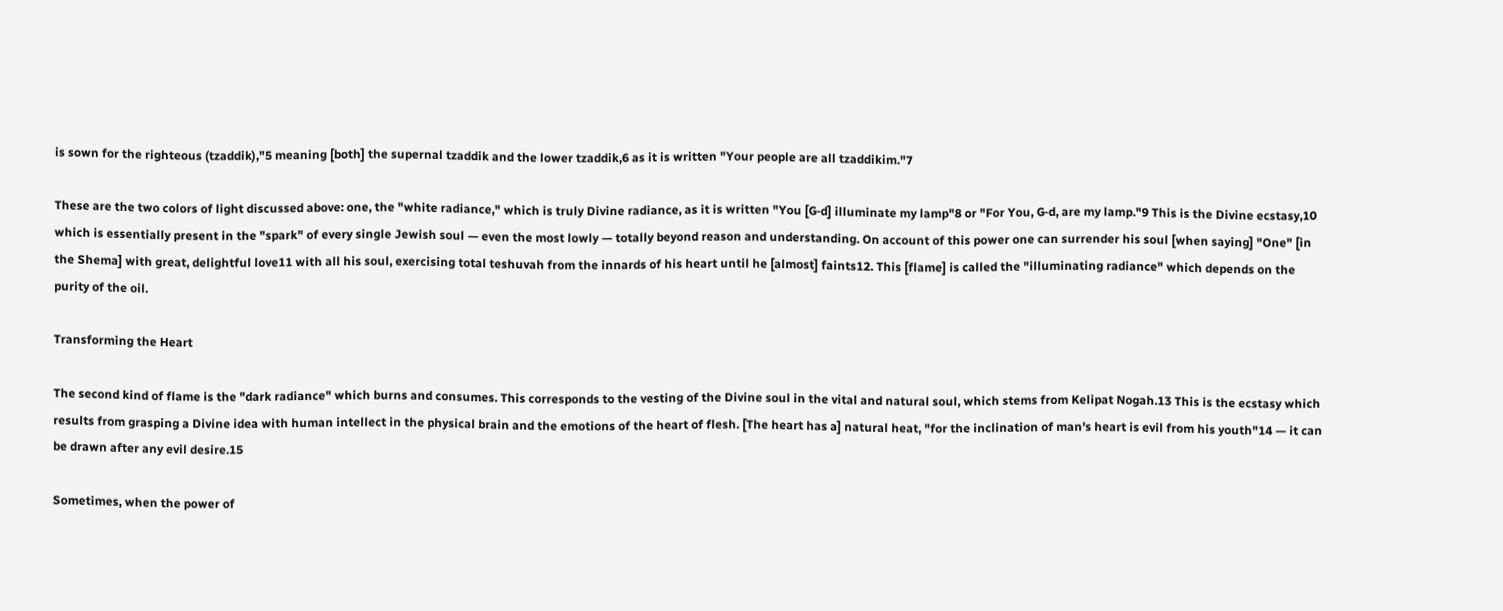is sown for the righteous (tzaddik),"5 meaning [both] the supernal tzaddik and the lower tzaddik,6 as it is written "Your people are all tzaddikim."7

These are the two colors of light discussed above: one, the "white radiance," which is truly Divine radiance, as it is written "You [G‑d] illuminate my lamp"8 or "For You, G‑d, are my lamp."9 This is the Divine ecstasy,10 which is essentially present in the "spark" of every single Jewish soul — even the most lowly — totally beyond reason and understanding. On account of this power one can surrender his soul [when saying] "One" [in the Shema] with great, delightful love11 with all his soul, exercising total teshuvah from the innards of his heart until he [almost] faints12. This [flame] is called the "illuminating radiance" which depends on the purity of the oil.

Transforming the Heart

The second kind of flame is the "dark radiance" which burns and consumes. This corresponds to the vesting of the Divine soul in the vital and natural soul, which stems from Kelipat Nogah.13 This is the ecstasy which results from grasping a Divine idea with human intellect in the physical brain and the emotions of the heart of flesh. [The heart has a] natural heat, "for the inclination of man's heart is evil from his youth"14 — it can be drawn after any evil desire.15

Sometimes, when the power of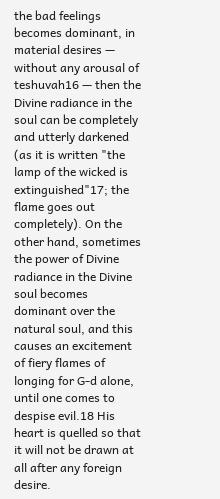the bad feelings becomes dominant, in material desires — without any arousal of teshuvah16 — then the Divine radiance in the soul can be completely and utterly darkened (as it is written "the lamp of the wicked is extinguished"17; the flame goes out completely). On the other hand, sometimes the power of Divine radiance in the Divine soul becomes dominant over the natural soul, and this causes an excitement of fiery flames of longing for G‑d alone, until one comes to despise evil.18 His heart is quelled so that it will not be drawn at all after any foreign desire.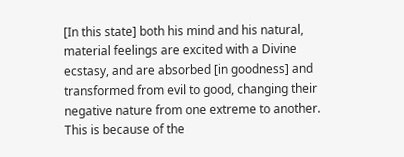[In this state] both his mind and his natural, material feelings are excited with a Divine ecstasy, and are absorbed [in goodness] and transformed from evil to good, changing their negative nature from one extreme to another. This is because of the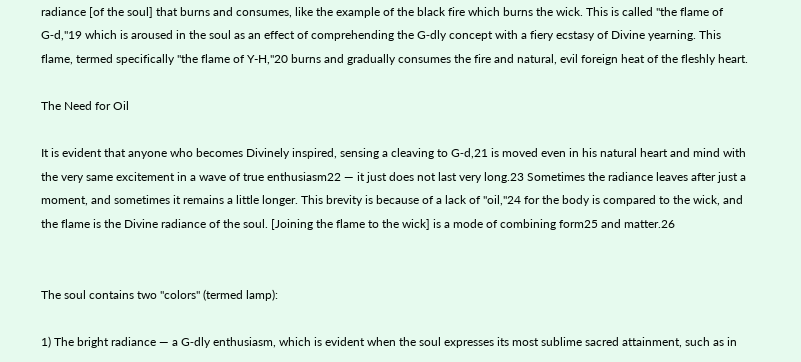radiance [of the soul] that burns and consumes, like the example of the black fire which burns the wick. This is called "the flame of G‑d,"19 which is aroused in the soul as an effect of comprehending the G‑dly concept with a fiery ecstasy of Divine yearning. This flame, termed specifically "the flame of Y-H,"20 burns and gradually consumes the fire and natural, evil foreign heat of the fleshly heart.

The Need for Oil

It is evident that anyone who becomes Divinely inspired, sensing a cleaving to G‑d,21 is moved even in his natural heart and mind with the very same excitement in a wave of true enthusiasm22 — it just does not last very long.23 Sometimes the radiance leaves after just a moment, and sometimes it remains a little longer. This brevity is because of a lack of "oil,"24 for the body is compared to the wick, and the flame is the Divine radiance of the soul. [Joining the flame to the wick] is a mode of combining form25 and matter.26


The soul contains two "colors" (termed lamp):

1) The bright radiance — a G‑dly enthusiasm, which is evident when the soul expresses its most sublime sacred attainment, such as in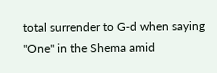total surrender to G‑d when saying "One" in the Shema amid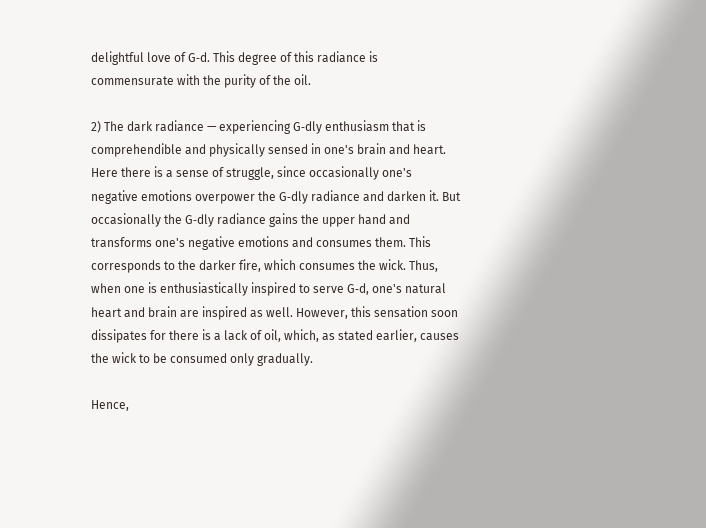delightful love of G‑d. This degree of this radiance is commensurate with the purity of the oil.

2) The dark radiance — experiencing G‑dly enthusiasm that is comprehendible and physically sensed in one's brain and heart. Here there is a sense of struggle, since occasionally one's negative emotions overpower the G‑dly radiance and darken it. But occasionally the G‑dly radiance gains the upper hand and transforms one's negative emotions and consumes them. This corresponds to the darker fire, which consumes the wick. Thus, when one is enthusiastically inspired to serve G‑d, one's natural heart and brain are inspired as well. However, this sensation soon dissipates for there is a lack of oil, which, as stated earlier, causes the wick to be consumed only gradually.

Hence,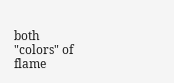both "colors" of flame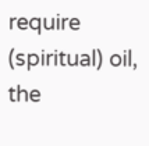require (spiritual) oil, the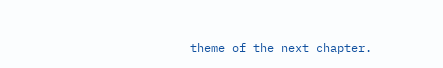theme of the next chapter.